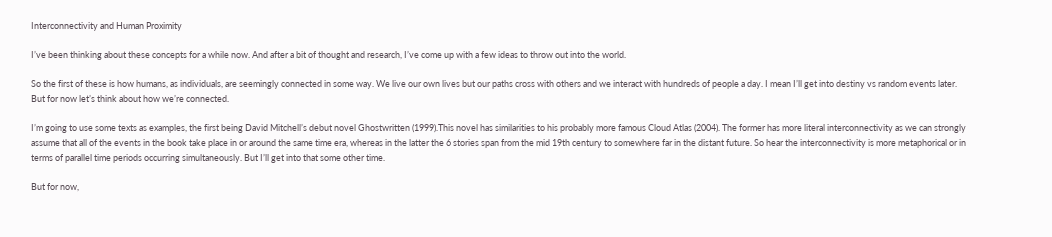Interconnectivity and Human Proximity

I’ve been thinking about these concepts for a while now. And after a bit of thought and research, I’ve come up with a few ideas to throw out into the world.

So the first of these is how humans, as individuals, are seemingly connected in some way. We live our own lives but our paths cross with others and we interact with hundreds of people a day. I mean I’ll get into destiny vs random events later. But for now let’s think about how we’re connected.

I’m going to use some texts as examples, the first being David Mitchell’s debut novel Ghostwritten (1999).This novel has similarities to his probably more famous Cloud Atlas (2004). The former has more literal interconnectivity as we can strongly assume that all of the events in the book take place in or around the same time era, whereas in the latter the 6 stories span from the mid 19th century to somewhere far in the distant future. So hear the interconnectivity is more metaphorical or in terms of parallel time periods occurring simultaneously. But I’ll get into that some other time.

But for now,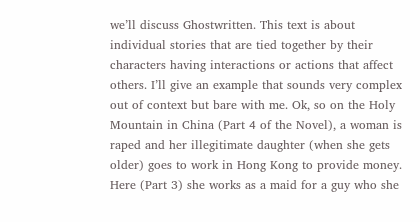we’ll discuss Ghostwritten. This text is about individual stories that are tied together by their characters having interactions or actions that affect others. I’ll give an example that sounds very complex out of context but bare with me. Ok, so on the Holy Mountain in China (Part 4 of the Novel), a woman is raped and her illegitimate daughter (when she gets older) goes to work in Hong Kong to provide money. Here (Part 3) she works as a maid for a guy who she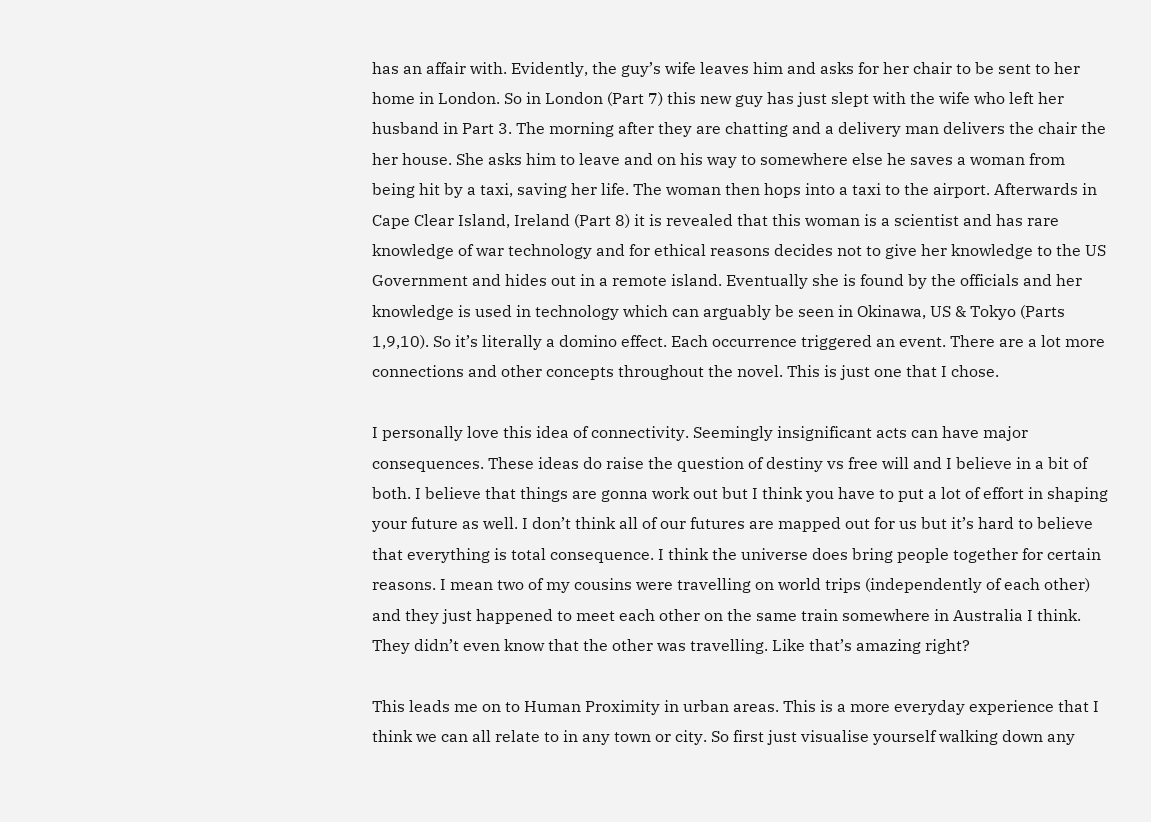has an affair with. Evidently, the guy’s wife leaves him and asks for her chair to be sent to her home in London. So in London (Part 7) this new guy has just slept with the wife who left her husband in Part 3. The morning after they are chatting and a delivery man delivers the chair the her house. She asks him to leave and on his way to somewhere else he saves a woman from being hit by a taxi, saving her life. The woman then hops into a taxi to the airport. Afterwards in Cape Clear Island, Ireland (Part 8) it is revealed that this woman is a scientist and has rare knowledge of war technology and for ethical reasons decides not to give her knowledge to the US Government and hides out in a remote island. Eventually she is found by the officials and her knowledge is used in technology which can arguably be seen in Okinawa, US & Tokyo (Parts 1,9,10). So it’s literally a domino effect. Each occurrence triggered an event. There are a lot more connections and other concepts throughout the novel. This is just one that I chose.

I personally love this idea of connectivity. Seemingly insignificant acts can have major consequences. These ideas do raise the question of destiny vs free will and I believe in a bit of both. I believe that things are gonna work out but I think you have to put a lot of effort in shaping your future as well. I don’t think all of our futures are mapped out for us but it’s hard to believe that everything is total consequence. I think the universe does bring people together for certain reasons. I mean two of my cousins were travelling on world trips (independently of each other) and they just happened to meet each other on the same train somewhere in Australia I think. They didn’t even know that the other was travelling. Like that’s amazing right?

This leads me on to Human Proximity in urban areas. This is a more everyday experience that I think we can all relate to in any town or city. So first just visualise yourself walking down any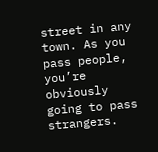street in any town. As you pass people, you’re obviously going to pass strangers.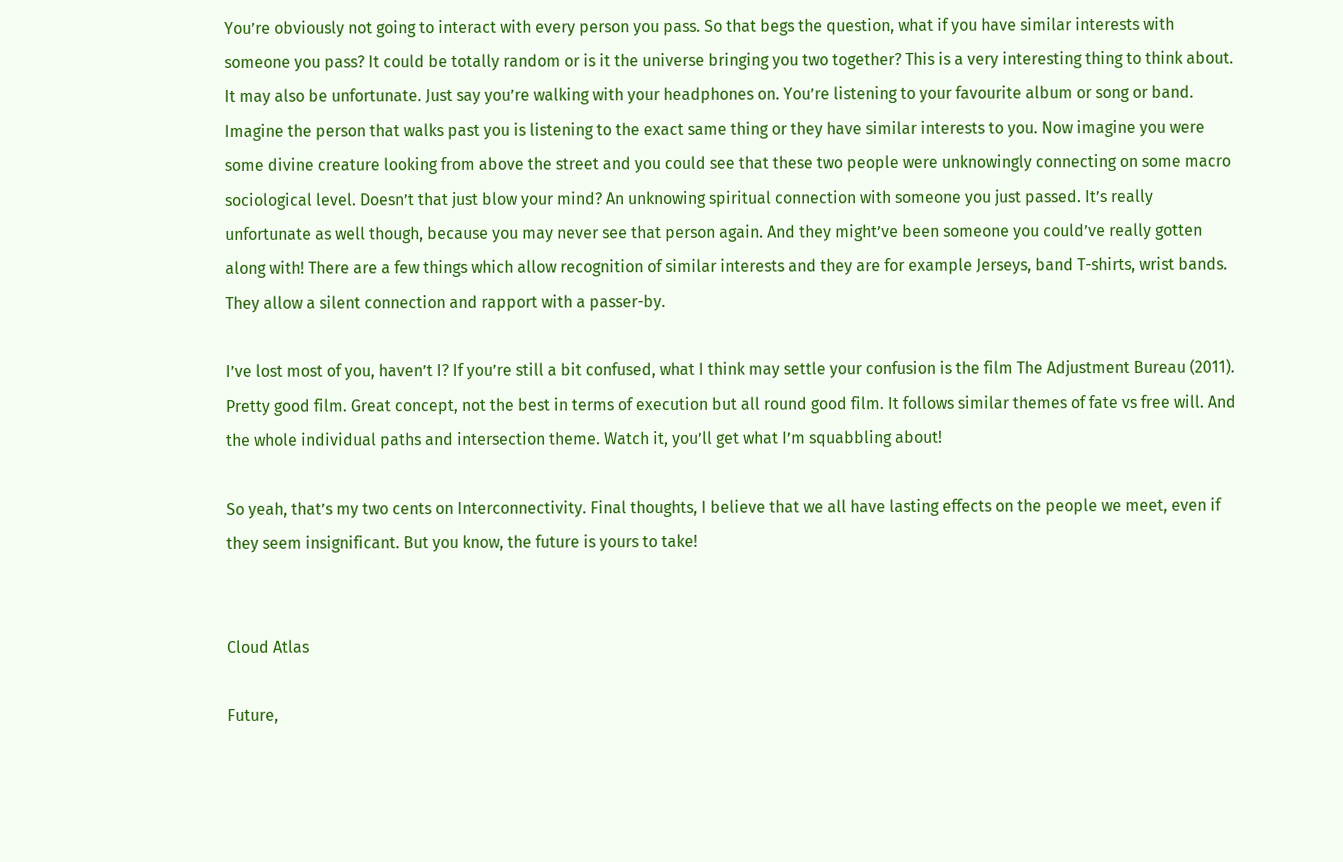You’re obviously not going to interact with every person you pass. So that begs the question, what if you have similar interests with someone you pass? It could be totally random or is it the universe bringing you two together? This is a very interesting thing to think about. It may also be unfortunate. Just say you’re walking with your headphones on. You’re listening to your favourite album or song or band. Imagine the person that walks past you is listening to the exact same thing or they have similar interests to you. Now imagine you were some divine creature looking from above the street and you could see that these two people were unknowingly connecting on some macro sociological level. Doesn’t that just blow your mind? An unknowing spiritual connection with someone you just passed. It’s really unfortunate as well though, because you may never see that person again. And they might’ve been someone you could’ve really gotten along with! There are a few things which allow recognition of similar interests and they are for example Jerseys, band T-shirts, wrist bands. They allow a silent connection and rapport with a passer-by.

I’ve lost most of you, haven’t I? If you’re still a bit confused, what I think may settle your confusion is the film The Adjustment Bureau (2011). Pretty good film. Great concept, not the best in terms of execution but all round good film. It follows similar themes of fate vs free will. And the whole individual paths and intersection theme. Watch it, you’ll get what I’m squabbling about!

So yeah, that’s my two cents on Interconnectivity. Final thoughts, I believe that we all have lasting effects on the people we meet, even if they seem insignificant. But you know, the future is yours to take!


Cloud Atlas

Future,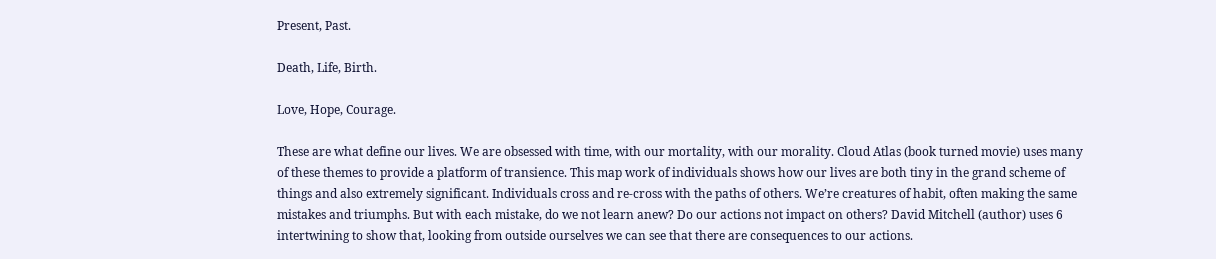Present, Past.

Death, Life, Birth.

Love, Hope, Courage.

These are what define our lives. We are obsessed with time, with our mortality, with our morality. Cloud Atlas (book turned movie) uses many of these themes to provide a platform of transience. This map work of individuals shows how our lives are both tiny in the grand scheme of things and also extremely significant. Individuals cross and re-cross with the paths of others. We’re creatures of habit, often making the same mistakes and triumphs. But with each mistake, do we not learn anew? Do our actions not impact on others? David Mitchell (author) uses 6 intertwining to show that, looking from outside ourselves we can see that there are consequences to our actions.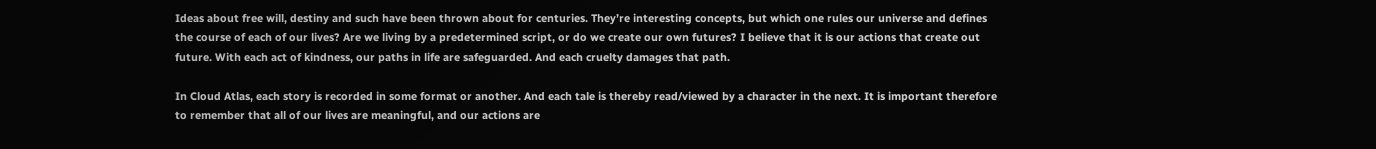Ideas about free will, destiny and such have been thrown about for centuries. They’re interesting concepts, but which one rules our universe and defines the course of each of our lives? Are we living by a predetermined script, or do we create our own futures? I believe that it is our actions that create out future. With each act of kindness, our paths in life are safeguarded. And each cruelty damages that path.

In Cloud Atlas, each story is recorded in some format or another. And each tale is thereby read/viewed by a character in the next. It is important therefore to remember that all of our lives are meaningful, and our actions are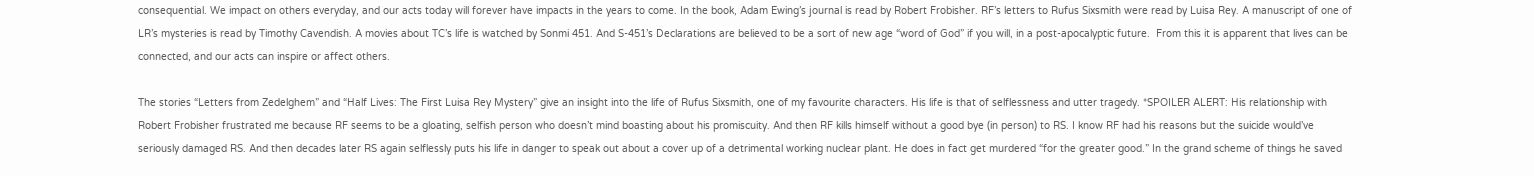consequential. We impact on others everyday, and our acts today will forever have impacts in the years to come. In the book, Adam Ewing’s journal is read by Robert Frobisher. RF’s letters to Rufus Sixsmith were read by Luisa Rey. A manuscript of one of LR’s mysteries is read by Timothy Cavendish. A movies about TC’s life is watched by Sonmi 451. And S-451’s Declarations are believed to be a sort of new age “word of God” if you will, in a post-apocalyptic future.  From this it is apparent that lives can be connected, and our acts can inspire or affect others.

The stories “Letters from Zedelghem” and “Half Lives: The First Luisa Rey Mystery” give an insight into the life of Rufus Sixsmith, one of my favourite characters. His life is that of selflessness and utter tragedy. *SPOILER ALERT: His relationship with Robert Frobisher frustrated me because RF seems to be a gloating, selfish person who doesn’t mind boasting about his promiscuity. And then RF kills himself without a good bye (in person) to RS. I know RF had his reasons but the suicide would’ve seriously damaged RS. And then decades later RS again selflessly puts his life in danger to speak out about a cover up of a detrimental working nuclear plant. He does in fact get murdered “for the greater good.” In the grand scheme of things he saved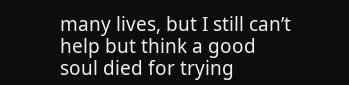many lives, but I still can’t help but think a good soul died for trying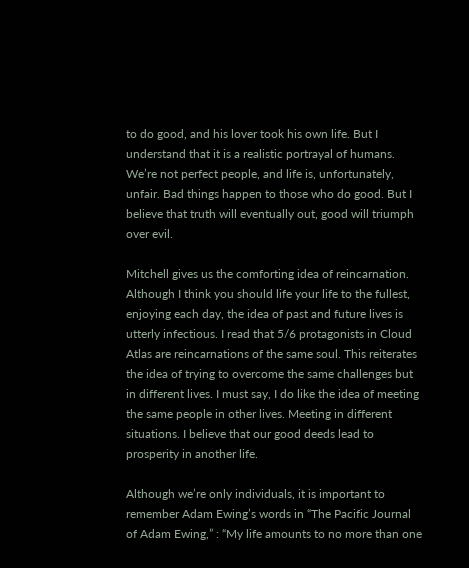to do good, and his lover took his own life. But I understand that it is a realistic portrayal of humans. We’re not perfect people, and life is, unfortunately, unfair. Bad things happen to those who do good. But I believe that truth will eventually out, good will triumph over evil.

Mitchell gives us the comforting idea of reincarnation. Although I think you should life your life to the fullest, enjoying each day, the idea of past and future lives is utterly infectious. I read that 5/6 protagonists in Cloud Atlas are reincarnations of the same soul. This reiterates the idea of trying to overcome the same challenges but in different lives. I must say, I do like the idea of meeting the same people in other lives. Meeting in different situations. I believe that our good deeds lead to prosperity in another life.

Although we’re only individuals, it is important to remember Adam Ewing’s words in “The Pacific Journal of Adam Ewing,” : “My life amounts to no more than one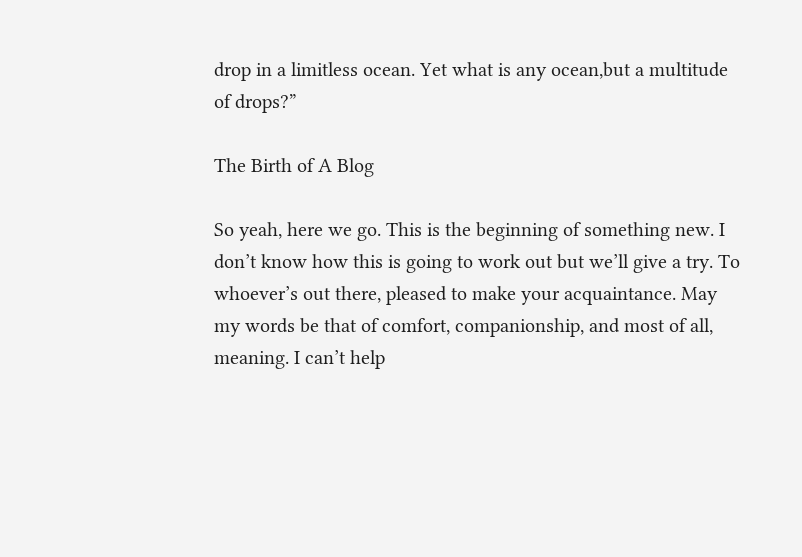drop in a limitless ocean. Yet what is any ocean,but a multitude of drops?”

The Birth of A Blog

So yeah, here we go. This is the beginning of something new. I don’t know how this is going to work out but we’ll give a try. To whoever’s out there, pleased to make your acquaintance. May my words be that of comfort, companionship, and most of all, meaning. I can’t help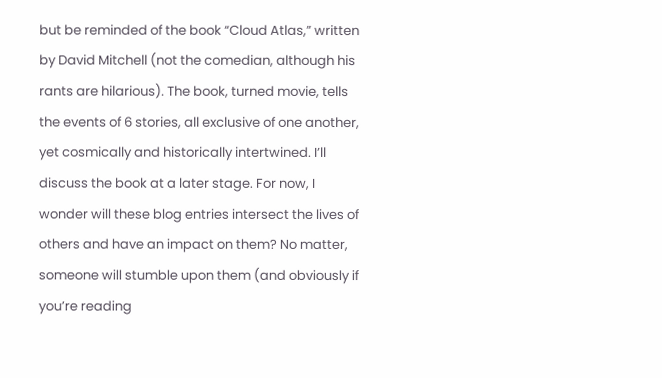but be reminded of the book “Cloud Atlas,” written by David Mitchell (not the comedian, although his rants are hilarious). The book, turned movie, tells the events of 6 stories, all exclusive of one another, yet cosmically and historically intertwined. I’ll discuss the book at a later stage. For now, I wonder will these blog entries intersect the lives of others and have an impact on them? No matter, someone will stumble upon them (and obviously if you’re reading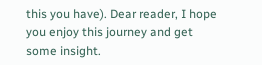this you have). Dear reader, I hope you enjoy this journey and get some insight.